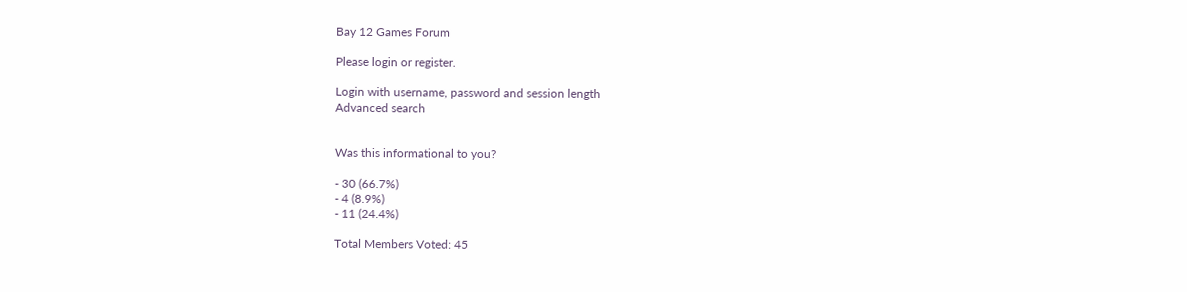Bay 12 Games Forum

Please login or register.

Login with username, password and session length
Advanced search


Was this informational to you?

- 30 (66.7%)
- 4 (8.9%)
- 11 (24.4%)

Total Members Voted: 45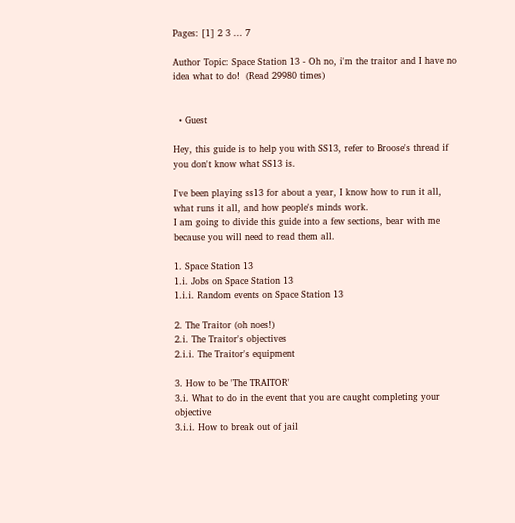Pages: [1] 2 3 ... 7

Author Topic: Space Station 13 - Oh no, i'm the traitor and I have no idea what to do!  (Read 29980 times)


  • Guest

Hey, this guide is to help you with SS13, refer to Broose's thread if you don't know what SS13 is.

I've been playing ss13 for about a year, I know how to run it all, what runs it all, and how people's minds work.
I am going to divide this guide into a few sections, bear with me because you will need to read them all.

1. Space Station 13
1.i. Jobs on Space Station 13
1.i.i. Random events on Space Station 13

2. The Traitor (oh noes!)
2.i. The Traitor's objectives
2.i.i. The Traitor's equipment

3. How to be 'The TRAITOR'
3.i. What to do in the event that you are caught completing your objective
3.i.i. How to break out of jail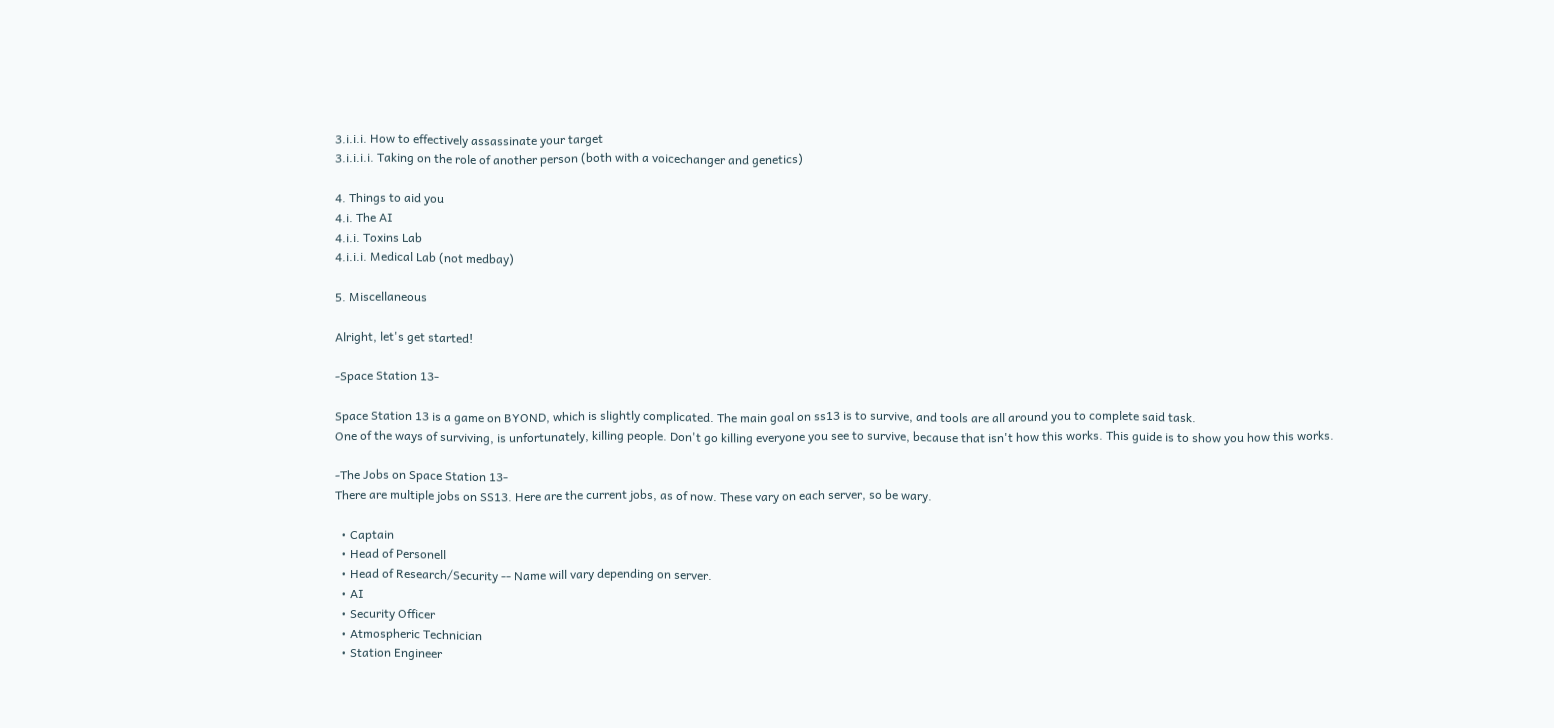3.i.i.i. How to effectively assassinate your target
3.i.i.i.i. Taking on the role of another person (both with a voicechanger and genetics)

4. Things to aid you
4.i. The AI
4.i.i. Toxins Lab
4.i.i.i. Medical Lab (not medbay)

5. Miscellaneous

Alright, let's get started!

-Space Station 13-

Space Station 13 is a game on BYOND, which is slightly complicated. The main goal on ss13 is to survive, and tools are all around you to complete said task.
One of the ways of surviving, is unfortunately, killing people. Don't go killing everyone you see to survive, because that isn't how this works. This guide is to show you how this works.

-The Jobs on Space Station 13-
There are multiple jobs on SS13. Here are the current jobs, as of now. These vary on each server, so be wary.

  • Captain
  • Head of Personell
  • Head of Research/Security -- Name will vary depending on server.
  • AI
  • Security Officer
  • Atmospheric Technician
  • Station Engineer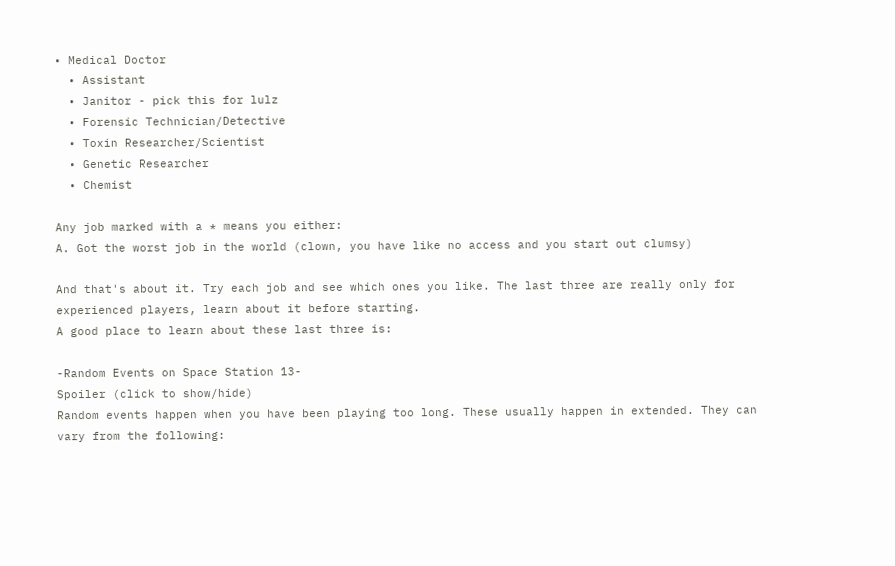• Medical Doctor
  • Assistant
  • Janitor - pick this for lulz
  • Forensic Technician/Detective
  • Toxin Researcher/Scientist
  • Genetic Researcher
  • Chemist

Any job marked with a * means you either:
A. Got the worst job in the world (clown, you have like no access and you start out clumsy)

And that's about it. Try each job and see which ones you like. The last three are really only for experienced players, learn about it before starting.
A good place to learn about these last three is:

-Random Events on Space Station 13-
Spoiler (click to show/hide)
Random events happen when you have been playing too long. These usually happen in extended. They can vary from the following: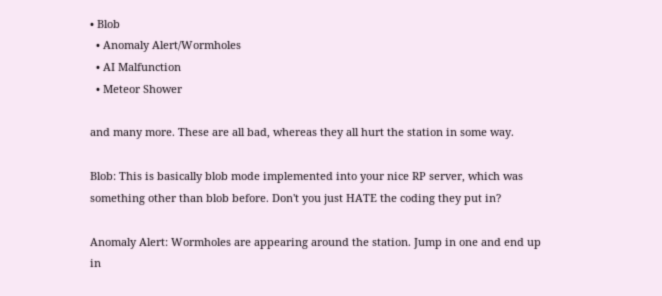• Blob
  • Anomaly Alert/Wormholes
  • AI Malfunction
  • Meteor Shower

and many more. These are all bad, whereas they all hurt the station in some way.

Blob: This is basically blob mode implemented into your nice RP server, which was something other than blob before. Don't you just HATE the coding they put in?

Anomaly Alert: Wormholes are appearing around the station. Jump in one and end up in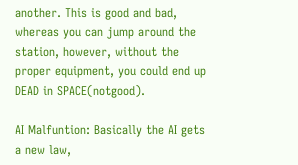another. This is good and bad, whereas you can jump around the station, however, without the proper equipment, you could end up DEAD in SPACE(notgood).

AI Malfuntion: Basically the AI gets a new law,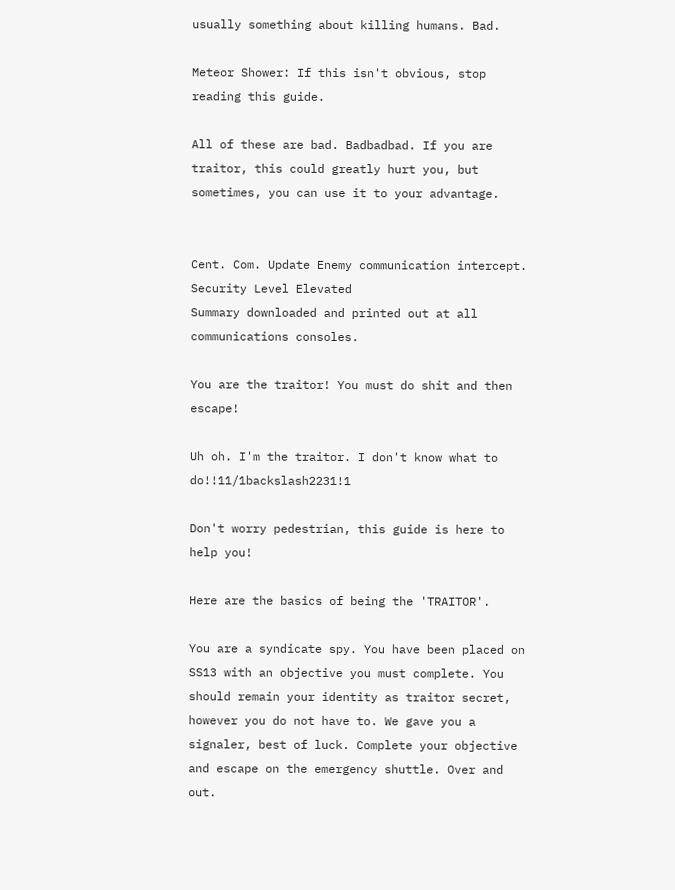usually something about killing humans. Bad.

Meteor Shower: If this isn't obvious, stop reading this guide.

All of these are bad. Badbadbad. If you are traitor, this could greatly hurt you, but sometimes, you can use it to your advantage.


Cent. Com. Update Enemy communication intercept. Security Level Elevated
Summary downloaded and printed out at all communications consoles.

You are the traitor! You must do shit and then escape!

Uh oh. I'm the traitor. I don't know what to do!!11/1backslash2231!1

Don't worry pedestrian, this guide is here to help you!

Here are the basics of being the 'TRAITOR'.

You are a syndicate spy. You have been placed on SS13 with an objective you must complete. You should remain your identity as traitor secret, however you do not have to. We gave you a signaler, best of luck. Complete your objective and escape on the emergency shuttle. Over and out.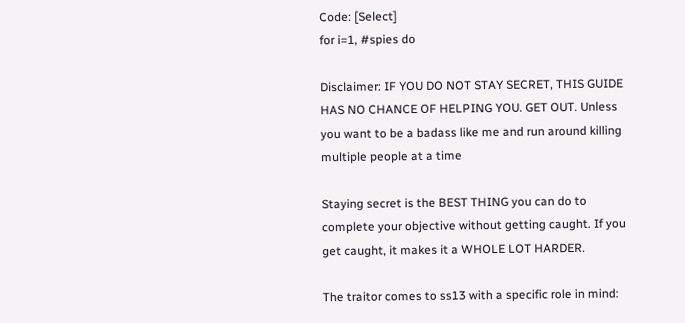Code: [Select]
for i=1, #spies do

Disclaimer: IF YOU DO NOT STAY SECRET, THIS GUIDE HAS NO CHANCE OF HELPING YOU. GET OUT. Unless you want to be a badass like me and run around killing multiple people at a time

Staying secret is the BEST THING you can do to complete your objective without getting caught. If you get caught, it makes it a WHOLE LOT HARDER.

The traitor comes to ss13 with a specific role in mind: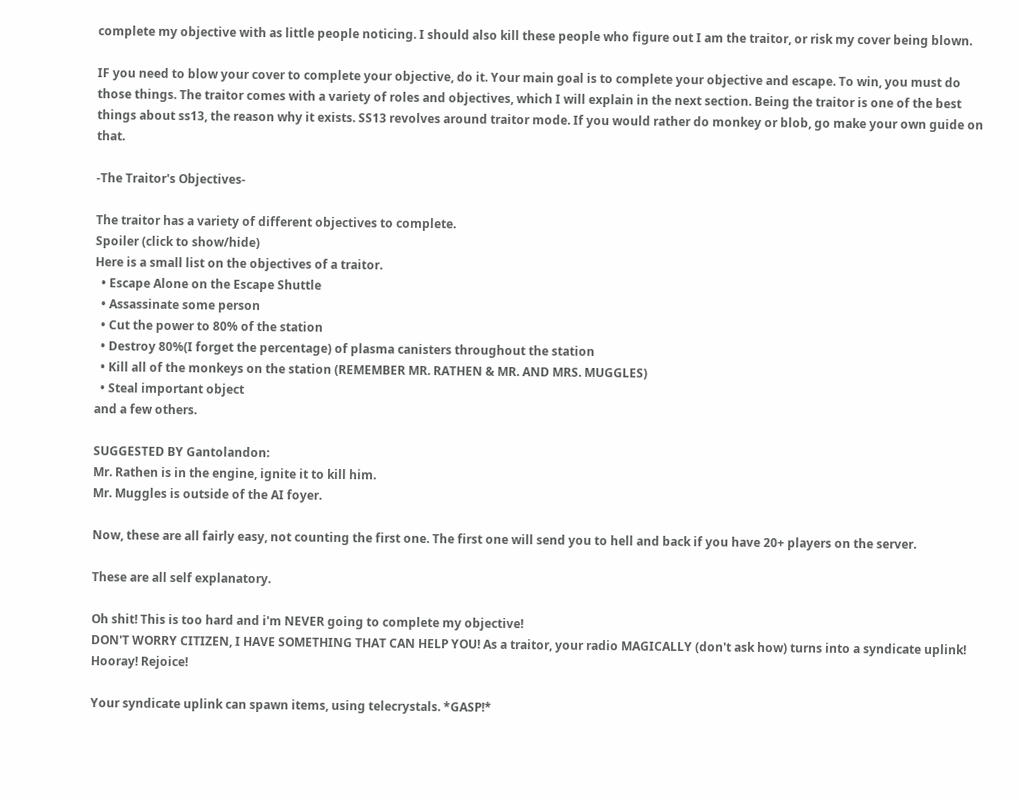complete my objective with as little people noticing. I should also kill these people who figure out I am the traitor, or risk my cover being blown.

IF you need to blow your cover to complete your objective, do it. Your main goal is to complete your objective and escape. To win, you must do those things. The traitor comes with a variety of roles and objectives, which I will explain in the next section. Being the traitor is one of the best things about ss13, the reason why it exists. SS13 revolves around traitor mode. If you would rather do monkey or blob, go make your own guide on that.

-The Traitor's Objectives-

The traitor has a variety of different objectives to complete.
Spoiler (click to show/hide)
Here is a small list on the objectives of a traitor.
  • Escape Alone on the Escape Shuttle
  • Assassinate some person
  • Cut the power to 80% of the station
  • Destroy 80%(I forget the percentage) of plasma canisters throughout the station
  • Kill all of the monkeys on the station (REMEMBER MR. RATHEN & MR. AND MRS. MUGGLES)
  • Steal important object
and a few others.

SUGGESTED BY Gantolandon:
Mr. Rathen is in the engine, ignite it to kill him.
Mr. Muggles is outside of the AI foyer.

Now, these are all fairly easy, not counting the first one. The first one will send you to hell and back if you have 20+ players on the server.

These are all self explanatory.

Oh shit! This is too hard and i'm NEVER going to complete my objective!
DON'T WORRY CITIZEN, I HAVE SOMETHING THAT CAN HELP YOU! As a traitor, your radio MAGICALLY (don't ask how) turns into a syndicate uplink! Hooray! Rejoice!

Your syndicate uplink can spawn items, using telecrystals. *GASP!*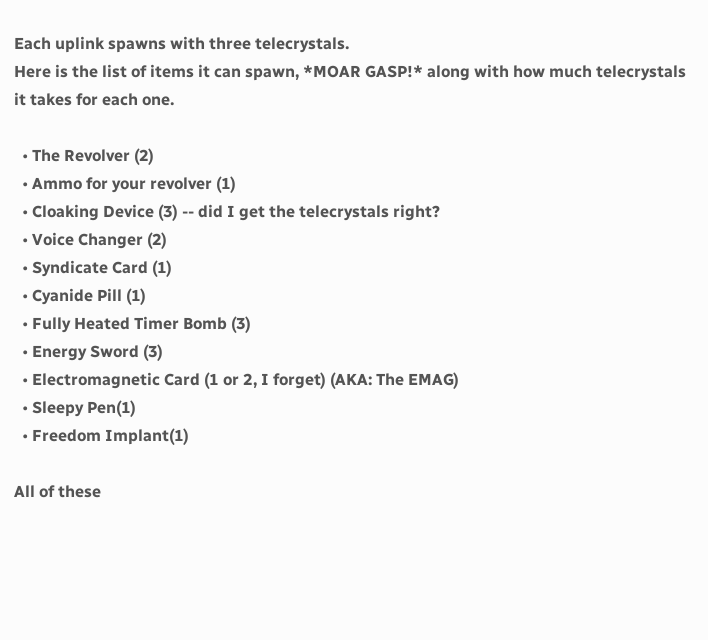Each uplink spawns with three telecrystals.
Here is the list of items it can spawn, *MOAR GASP!* along with how much telecrystals it takes for each one.

  • The Revolver (2)
  • Ammo for your revolver (1)
  • Cloaking Device (3) -- did I get the telecrystals right?
  • Voice Changer (2)
  • Syndicate Card (1)
  • Cyanide Pill (1)
  • Fully Heated Timer Bomb (3)
  • Energy Sword (3)
  • Electromagnetic Card (1 or 2, I forget) (AKA: The EMAG)
  • Sleepy Pen(1)
  • Freedom Implant(1)

All of these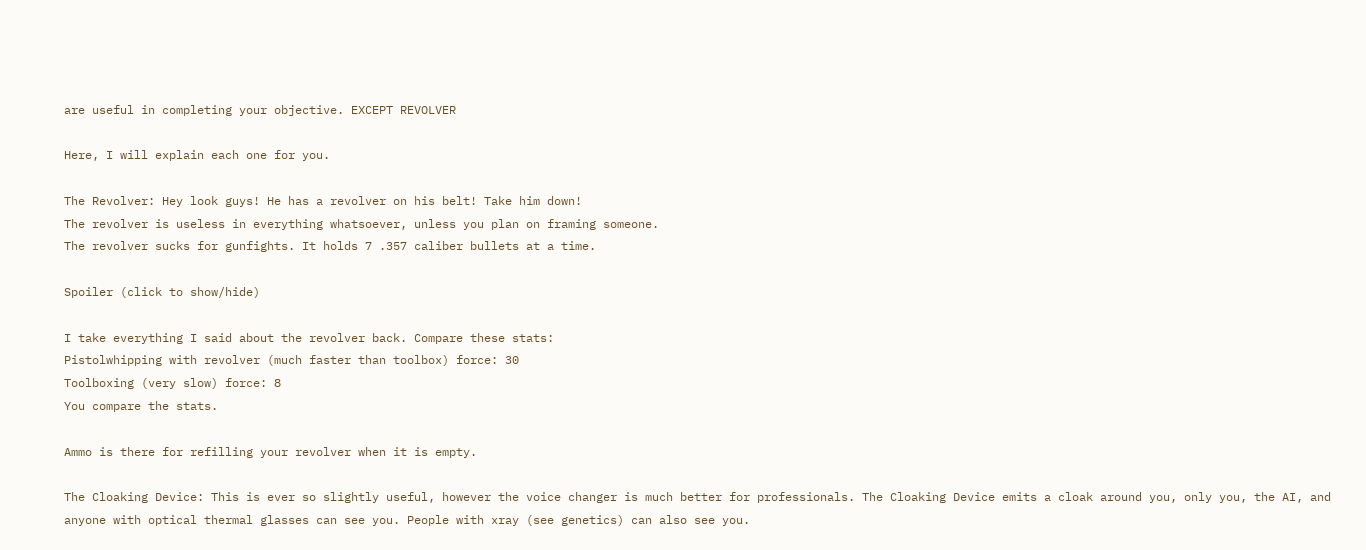are useful in completing your objective. EXCEPT REVOLVER

Here, I will explain each one for you.

The Revolver: Hey look guys! He has a revolver on his belt! Take him down!
The revolver is useless in everything whatsoever, unless you plan on framing someone.
The revolver sucks for gunfights. It holds 7 .357 caliber bullets at a time.

Spoiler (click to show/hide)

I take everything I said about the revolver back. Compare these stats:
Pistolwhipping with revolver (much faster than toolbox) force: 30
Toolboxing (very slow) force: 8
You compare the stats.

Ammo is there for refilling your revolver when it is empty.

The Cloaking Device: This is ever so slightly useful, however the voice changer is much better for professionals. The Cloaking Device emits a cloak around you, only you, the AI, and anyone with optical thermal glasses can see you. People with xray (see genetics) can also see you.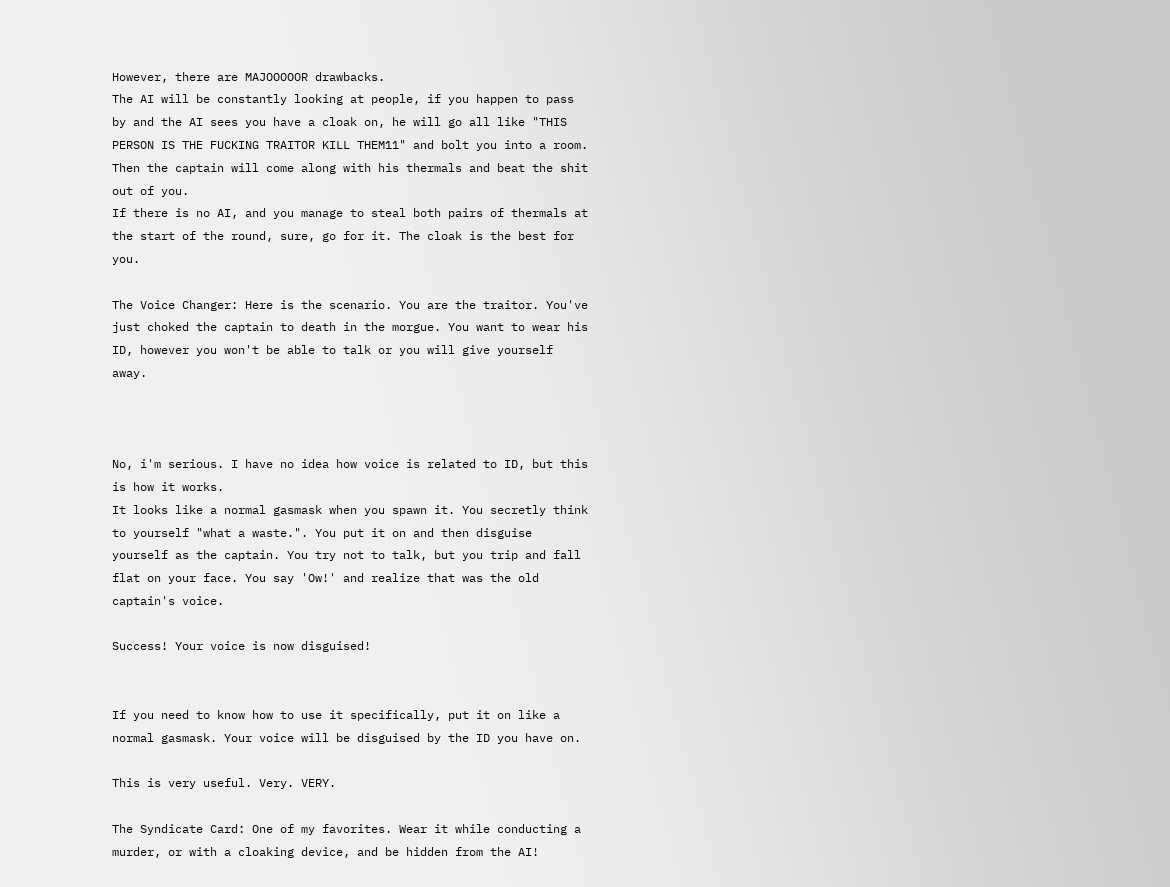However, there are MAJOOOOOR drawbacks.
The AI will be constantly looking at people, if you happen to pass by and the AI sees you have a cloak on, he will go all like "THIS PERSON IS THE FUCKING TRAITOR KILL THEM11" and bolt you into a room. Then the captain will come along with his thermals and beat the shit out of you.
If there is no AI, and you manage to steal both pairs of thermals at the start of the round, sure, go for it. The cloak is the best for you.

The Voice Changer: Here is the scenario. You are the traitor. You've just choked the captain to death in the morgue. You want to wear his ID, however you won't be able to talk or you will give yourself away.



No, i'm serious. I have no idea how voice is related to ID, but this is how it works.
It looks like a normal gasmask when you spawn it. You secretly think to yourself "what a waste.". You put it on and then disguise yourself as the captain. You try not to talk, but you trip and fall flat on your face. You say 'Ow!' and realize that was the old captain's voice.

Success! Your voice is now disguised!


If you need to know how to use it specifically, put it on like a normal gasmask. Your voice will be disguised by the ID you have on.

This is very useful. Very. VERY.

The Syndicate Card: One of my favorites. Wear it while conducting a murder, or with a cloaking device, and be hidden from the AI!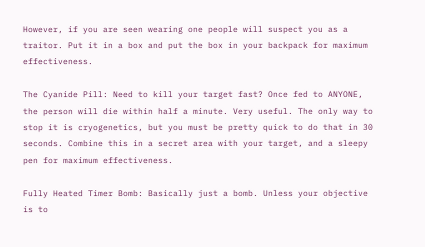However, if you are seen wearing one people will suspect you as a traitor. Put it in a box and put the box in your backpack for maximum effectiveness.

The Cyanide Pill: Need to kill your target fast? Once fed to ANYONE, the person will die within half a minute. Very useful. The only way to stop it is cryogenetics, but you must be pretty quick to do that in 30 seconds. Combine this in a secret area with your target, and a sleepy pen for maximum effectiveness.

Fully Heated Timer Bomb: Basically just a bomb. Unless your objective is to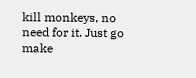kill monkeys, no need for it. Just go make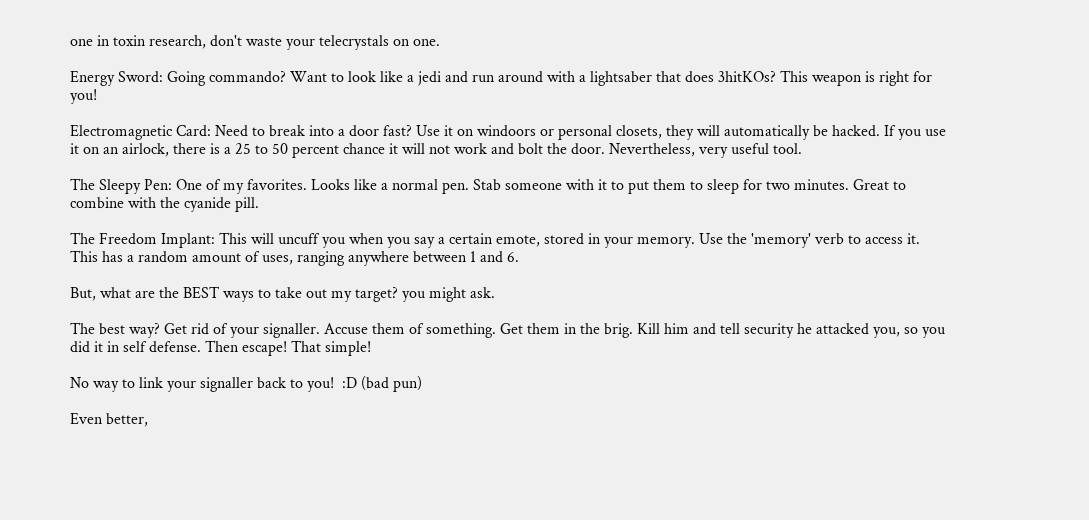one in toxin research, don't waste your telecrystals on one.

Energy Sword: Going commando? Want to look like a jedi and run around with a lightsaber that does 3hitKOs? This weapon is right for you!

Electromagnetic Card: Need to break into a door fast? Use it on windoors or personal closets, they will automatically be hacked. If you use it on an airlock, there is a 25 to 50 percent chance it will not work and bolt the door. Nevertheless, very useful tool.

The Sleepy Pen: One of my favorites. Looks like a normal pen. Stab someone with it to put them to sleep for two minutes. Great to combine with the cyanide pill.

The Freedom Implant: This will uncuff you when you say a certain emote, stored in your memory. Use the 'memory' verb to access it. This has a random amount of uses, ranging anywhere between 1 and 6.

But, what are the BEST ways to take out my target? you might ask.

The best way? Get rid of your signaller. Accuse them of something. Get them in the brig. Kill him and tell security he attacked you, so you did it in self defense. Then escape! That simple!

No way to link your signaller back to you!  :D (bad pun)

Even better,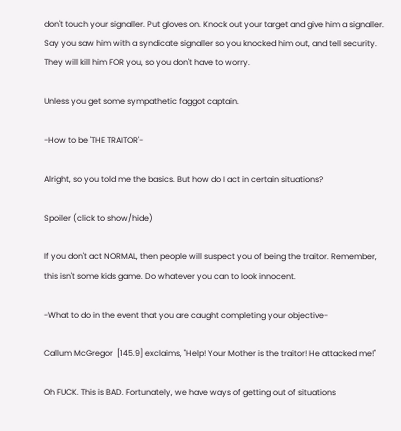don't touch your signaller. Put gloves on. Knock out your target and give him a signaller. Say you saw him with a syndicate signaller so you knocked him out, and tell security. They will kill him FOR you, so you don't have to worry.

Unless you get some sympathetic faggot captain.

-How to be 'THE TRAITOR'-

Alright, so you told me the basics. But how do I act in certain situations?

Spoiler (click to show/hide)

If you don't act NORMAL, then people will suspect you of being the traitor. Remember, this isn't some kids game. Do whatever you can to look innocent.

-What to do in the event that you are caught completing your objective-

Callum McGregor  [145.9] exclaims, "Help! Your Mother is the traitor! He attacked me!"

Oh FUCK. This is BAD. Fortunately, we have ways of getting out of situations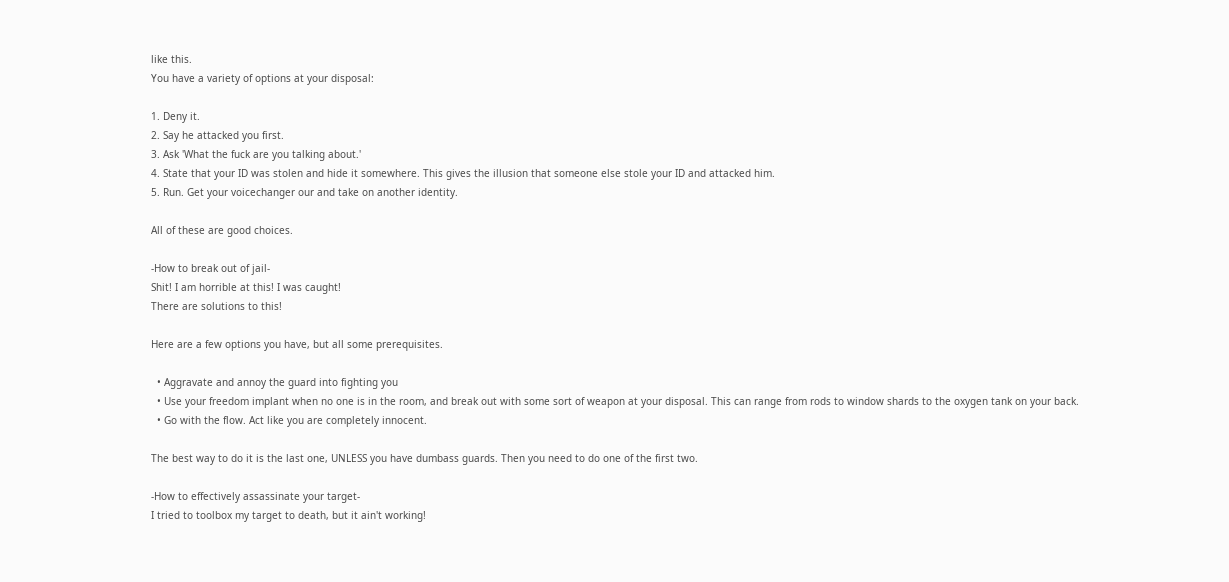like this.
You have a variety of options at your disposal:

1. Deny it.
2. Say he attacked you first.
3. Ask 'What the fuck are you talking about.'
4. State that your ID was stolen and hide it somewhere. This gives the illusion that someone else stole your ID and attacked him.
5. Run. Get your voicechanger our and take on another identity.

All of these are good choices.

-How to break out of jail-
Shit! I am horrible at this! I was caught!
There are solutions to this!

Here are a few options you have, but all some prerequisites.

  • Aggravate and annoy the guard into fighting you
  • Use your freedom implant when no one is in the room, and break out with some sort of weapon at your disposal. This can range from rods to window shards to the oxygen tank on your back.
  • Go with the flow. Act like you are completely innocent.

The best way to do it is the last one, UNLESS you have dumbass guards. Then you need to do one of the first two.

-How to effectively assassinate your target-
I tried to toolbox my target to death, but it ain't working!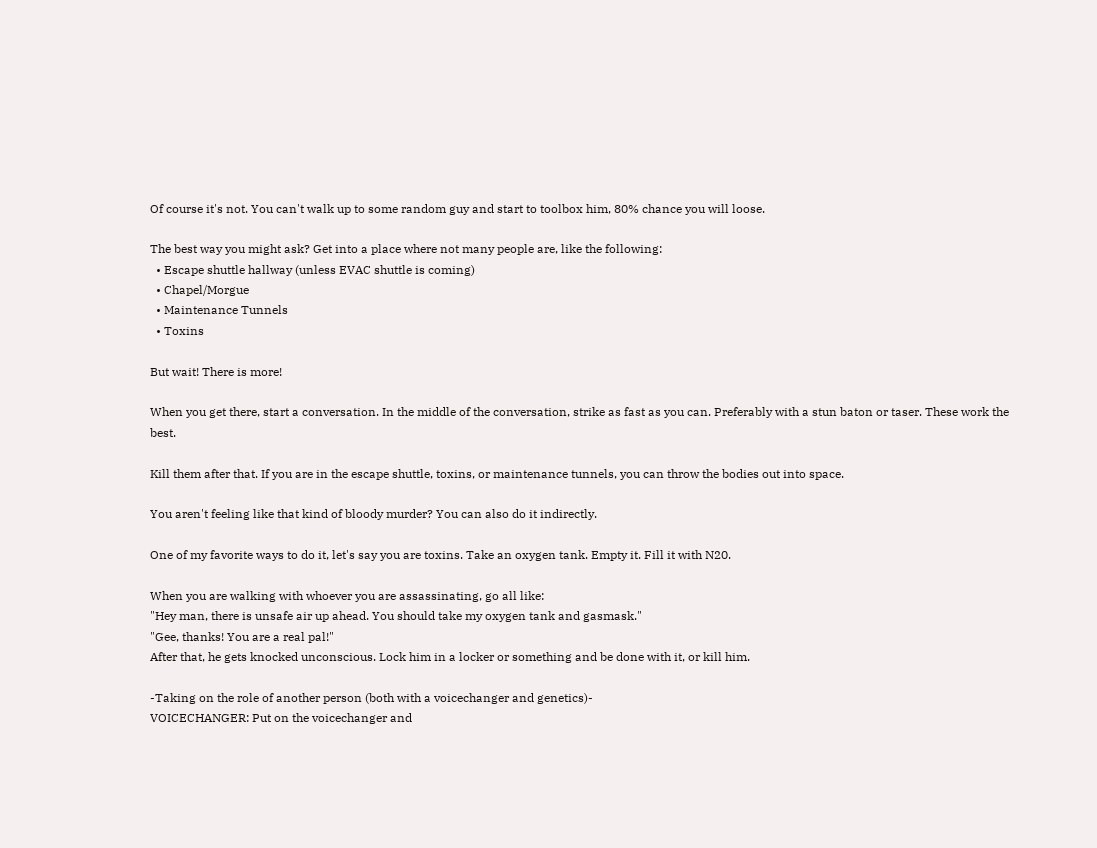Of course it's not. You can't walk up to some random guy and start to toolbox him, 80% chance you will loose.

The best way you might ask? Get into a place where not many people are, like the following:
  • Escape shuttle hallway (unless EVAC shuttle is coming)
  • Chapel/Morgue
  • Maintenance Tunnels
  • Toxins

But wait! There is more!

When you get there, start a conversation. In the middle of the conversation, strike as fast as you can. Preferably with a stun baton or taser. These work the best.

Kill them after that. If you are in the escape shuttle, toxins, or maintenance tunnels, you can throw the bodies out into space.

You aren't feeling like that kind of bloody murder? You can also do it indirectly.

One of my favorite ways to do it, let's say you are toxins. Take an oxygen tank. Empty it. Fill it with N20.

When you are walking with whoever you are assassinating, go all like:
"Hey man, there is unsafe air up ahead. You should take my oxygen tank and gasmask."
"Gee, thanks! You are a real pal!"
After that, he gets knocked unconscious. Lock him in a locker or something and be done with it, or kill him.

-Taking on the role of another person (both with a voicechanger and genetics)-
VOICECHANGER: Put on the voicechanger and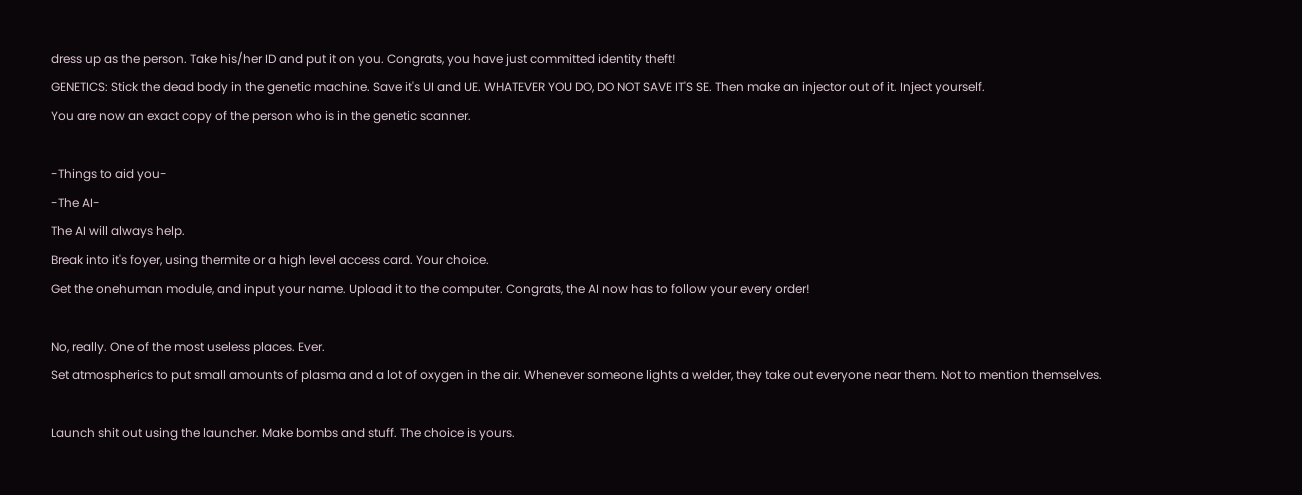dress up as the person. Take his/her ID and put it on you. Congrats, you have just committed identity theft!
GENETICS: Stick the dead body in the genetic machine. Save it's UI and UE. WHATEVER YOU DO, DO NOT SAVE IT'S SE. Then make an injector out of it. Inject yourself.
You are now an exact copy of the person who is in the genetic scanner.

-Things to aid you-
-The AI-
The AI will always help.
Break into it's foyer, using thermite or a high level access card. Your choice.
Get the onehuman module, and input your name. Upload it to the computer. Congrats, the AI now has to follow your every order!

No, really. One of the most useless places. Ever.
Set atmospherics to put small amounts of plasma and a lot of oxygen in the air. Whenever someone lights a welder, they take out everyone near them. Not to mention themselves.

Launch shit out using the launcher. Make bombs and stuff. The choice is yours.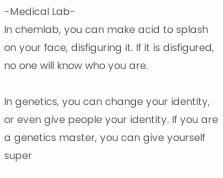-Medical Lab-
In chemlab, you can make acid to splash on your face, disfiguring it. If it is disfigured, no one will know who you are.

In genetics, you can change your identity, or even give people your identity. If you are a genetics master, you can give yourself super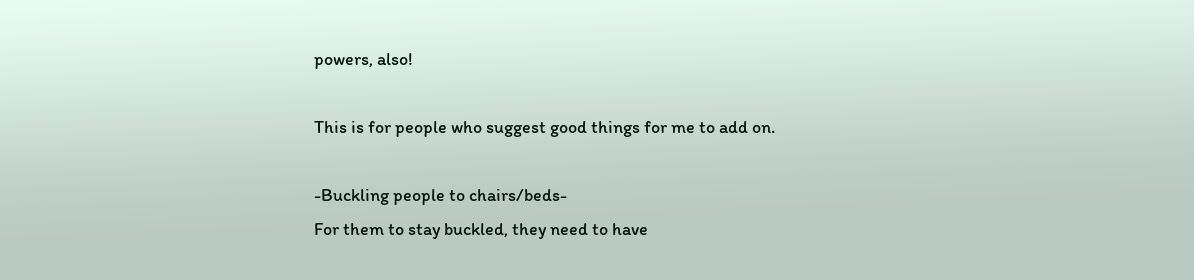powers, also!

This is for people who suggest good things for me to add on.

-Buckling people to chairs/beds-
For them to stay buckled, they need to have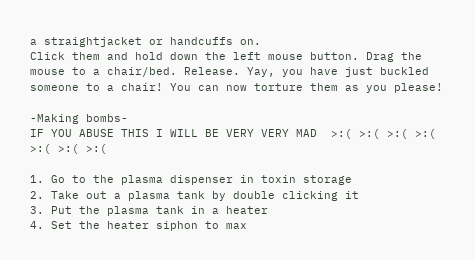a straightjacket or handcuffs on.
Click them and hold down the left mouse button. Drag the mouse to a chair/bed. Release. Yay, you have just buckled someone to a chair! You can now torture them as you please!

-Making bombs-
IF YOU ABUSE THIS I WILL BE VERY VERY MAD  >:( >:( >:( >:( >:( >:( >:(

1. Go to the plasma dispenser in toxin storage
2. Take out a plasma tank by double clicking it
3. Put the plasma tank in a heater
4. Set the heater siphon to max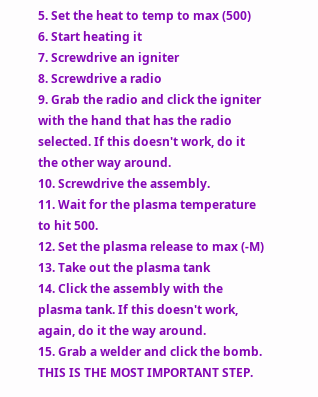5. Set the heat to temp to max (500)
6. Start heating it
7. Screwdrive an igniter
8. Screwdrive a radio
9. Grab the radio and click the igniter with the hand that has the radio selected. If this doesn't work, do it the other way around.
10. Screwdrive the assembly.
11. Wait for the plasma temperature to hit 500.
12. Set the plasma release to max (-M)
13. Take out the plasma tank
14. Click the assembly with the plasma tank. If this doesn't work, again, do it the way around.
15. Grab a welder and click the bomb. THIS IS THE MOST IMPORTANT STEP.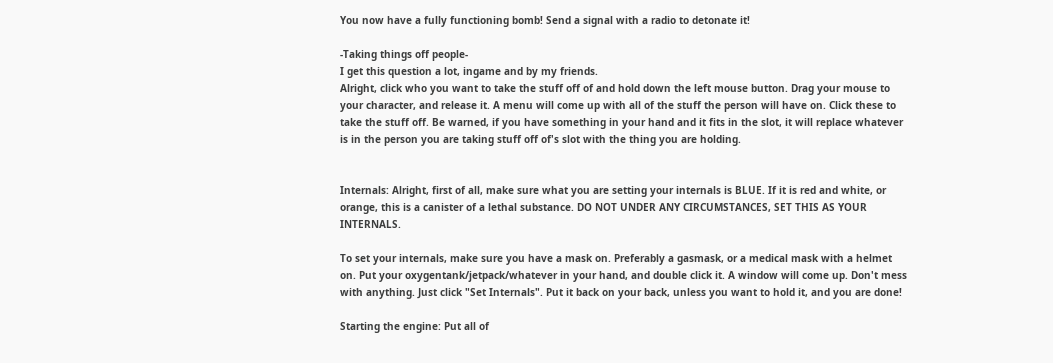You now have a fully functioning bomb! Send a signal with a radio to detonate it!

-Taking things off people-
I get this question a lot, ingame and by my friends.
Alright, click who you want to take the stuff off of and hold down the left mouse button. Drag your mouse to your character, and release it. A menu will come up with all of the stuff the person will have on. Click these to take the stuff off. Be warned, if you have something in your hand and it fits in the slot, it will replace whatever is in the person you are taking stuff off of's slot with the thing you are holding.


Internals: Alright, first of all, make sure what you are setting your internals is BLUE. If it is red and white, or orange, this is a canister of a lethal substance. DO NOT UNDER ANY CIRCUMSTANCES, SET THIS AS YOUR INTERNALS.

To set your internals, make sure you have a mask on. Preferably a gasmask, or a medical mask with a helmet on. Put your oxygentank/jetpack/whatever in your hand, and double click it. A window will come up. Don't mess with anything. Just click "Set Internals". Put it back on your back, unless you want to hold it, and you are done!

Starting the engine: Put all of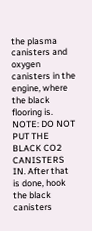the plasma canisters and oxygen canisters in the engine, where the black flooring is. NOTE: DO NOT PUT THE BLACK CO2 CANISTERS IN. After that is done, hook the black canisters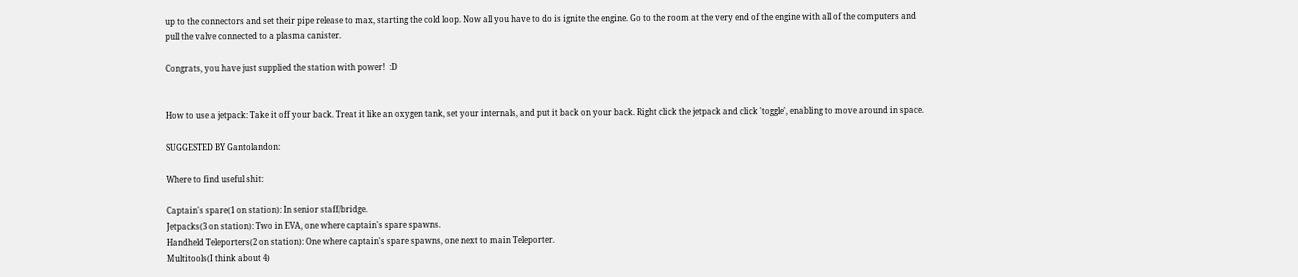up to the connectors and set their pipe release to max, starting the cold loop. Now all you have to do is ignite the engine. Go to the room at the very end of the engine with all of the computers and pull the valve connected to a plasma canister.

Congrats, you have just supplied the station with power!  :D


How to use a jetpack: Take it off your back. Treat it like an oxygen tank, set your internals, and put it back on your back. Right click the jetpack and click 'toggle', enabling to move around in space.

SUGGESTED BY Gantolandon:

Where to find useful shit:

Captain's spare(1 on station): In senior staff/bridge.
Jetpacks(3 on station): Two in EVA, one where captain's spare spawns.
Handheld Teleporters(2 on station): One where captain's spare spawns, one next to main Teleporter.
Multitools(I think about 4)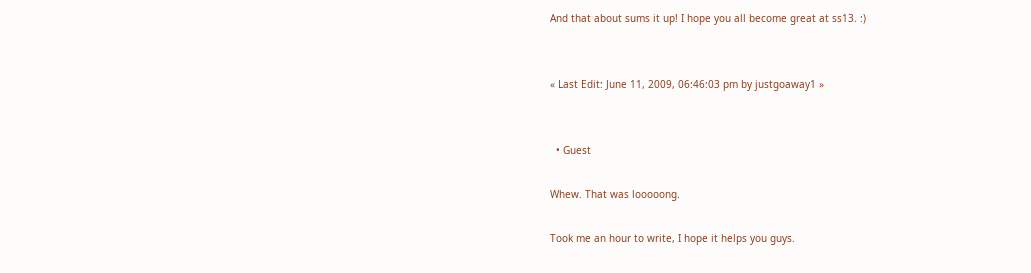And that about sums it up! I hope you all become great at ss13. :)


« Last Edit: June 11, 2009, 06:46:03 pm by justgoaway1 »


  • Guest

Whew. That was looooong.

Took me an hour to write, I hope it helps you guys.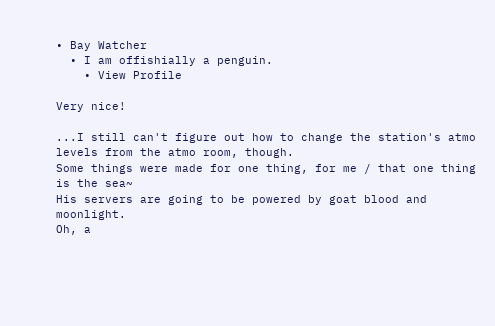• Bay Watcher
  • I am offishially a penguin.
    • View Profile

Very nice!

...I still can't figure out how to change the station's atmo levels from the atmo room, though.
Some things were made for one thing, for me / that one thing is the sea~
His servers are going to be powered by goat blood and moonlight.
Oh, a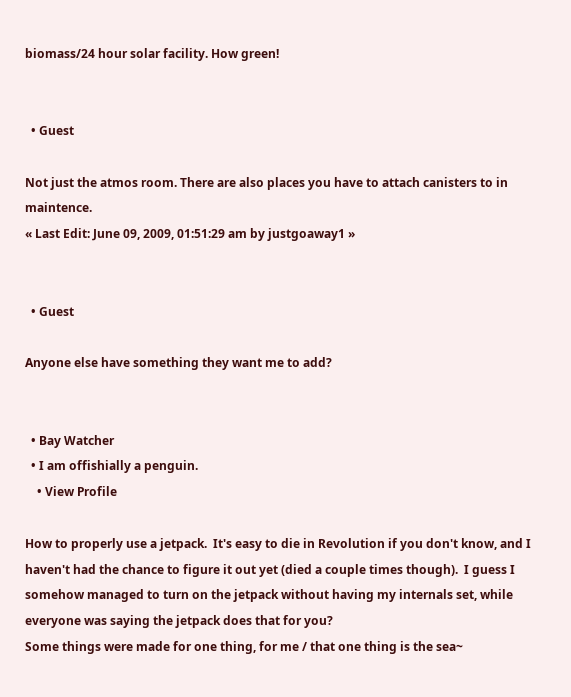biomass/24 hour solar facility. How green!


  • Guest

Not just the atmos room. There are also places you have to attach canisters to in maintence.
« Last Edit: June 09, 2009, 01:51:29 am by justgoaway1 »


  • Guest

Anyone else have something they want me to add?


  • Bay Watcher
  • I am offishially a penguin.
    • View Profile

How to properly use a jetpack.  It's easy to die in Revolution if you don't know, and I haven't had the chance to figure it out yet (died a couple times though).  I guess I somehow managed to turn on the jetpack without having my internals set, while everyone was saying the jetpack does that for you?
Some things were made for one thing, for me / that one thing is the sea~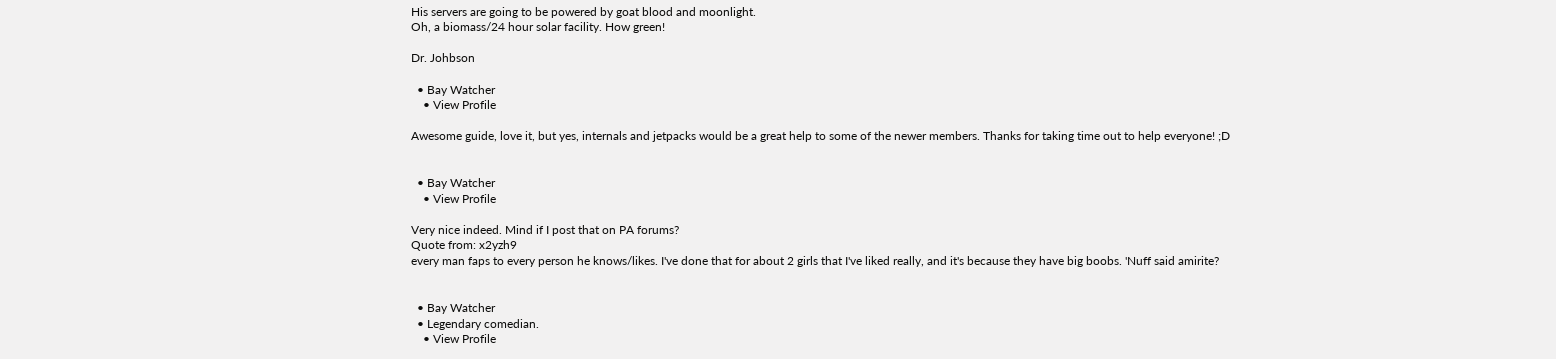His servers are going to be powered by goat blood and moonlight.
Oh, a biomass/24 hour solar facility. How green!

Dr. Johbson

  • Bay Watcher
    • View Profile

Awesome guide, love it, but yes, internals and jetpacks would be a great help to some of the newer members. Thanks for taking time out to help everyone! ;D


  • Bay Watcher
    • View Profile

Very nice indeed. Mind if I post that on PA forums?
Quote from: x2yzh9
every man faps to every person he knows/likes. I've done that for about 2 girls that I've liked really, and it's because they have big boobs. 'Nuff said amirite?


  • Bay Watcher
  • Legendary comedian.
    • View Profile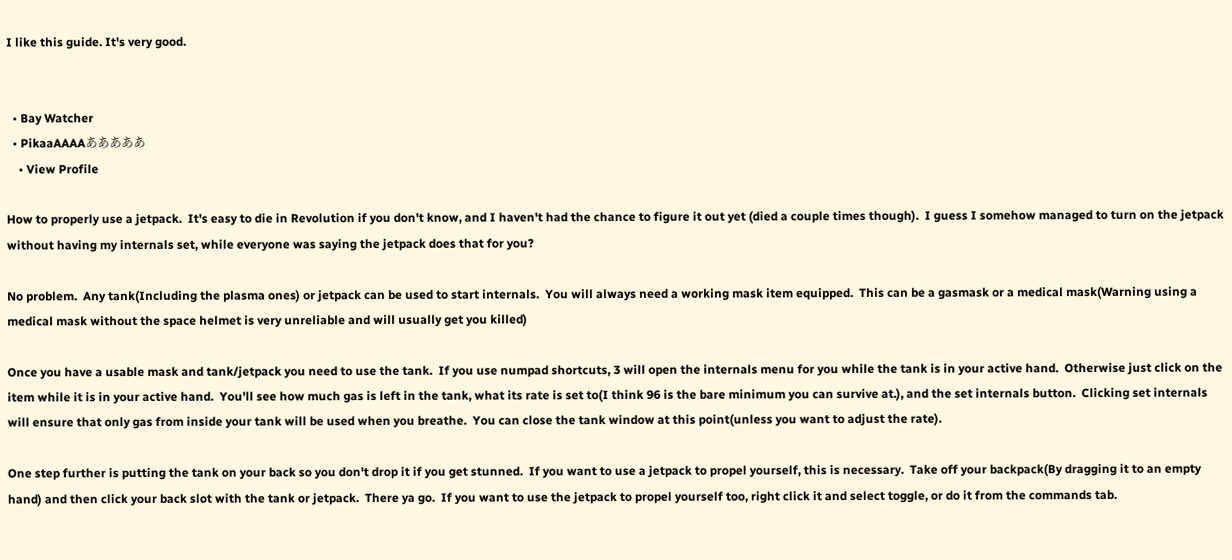I like this guide. It's very good.


  • Bay Watcher
  • PikaaAAAAあああああ
    • View Profile

How to properly use a jetpack.  It's easy to die in Revolution if you don't know, and I haven't had the chance to figure it out yet (died a couple times though).  I guess I somehow managed to turn on the jetpack without having my internals set, while everyone was saying the jetpack does that for you?

No problem.  Any tank(Including the plasma ones) or jetpack can be used to start internals.  You will always need a working mask item equipped.  This can be a gasmask or a medical mask(Warning using a medical mask without the space helmet is very unreliable and will usually get you killed)

Once you have a usable mask and tank/jetpack you need to use the tank.  If you use numpad shortcuts, 3 will open the internals menu for you while the tank is in your active hand.  Otherwise just click on the item while it is in your active hand.  You'll see how much gas is left in the tank, what its rate is set to(I think 96 is the bare minimum you can survive at.), and the set internals button.  Clicking set internals will ensure that only gas from inside your tank will be used when you breathe.  You can close the tank window at this point(unless you want to adjust the rate).

One step further is putting the tank on your back so you don't drop it if you get stunned.  If you want to use a jetpack to propel yourself, this is necessary.  Take off your backpack(By dragging it to an empty hand) and then click your back slot with the tank or jetpack.  There ya go.  If you want to use the jetpack to propel yourself too, right click it and select toggle, or do it from the commands tab.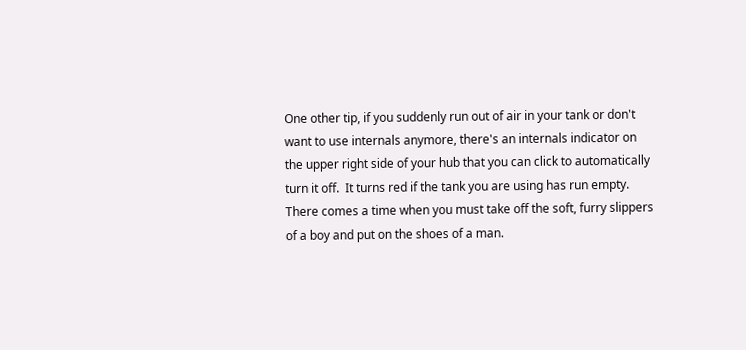One other tip, if you suddenly run out of air in your tank or don't want to use internals anymore, there's an internals indicator on the upper right side of your hub that you can click to automatically turn it off.  It turns red if the tank you are using has run empty.
There comes a time when you must take off the soft, furry slippers of a boy and put on the shoes of a man.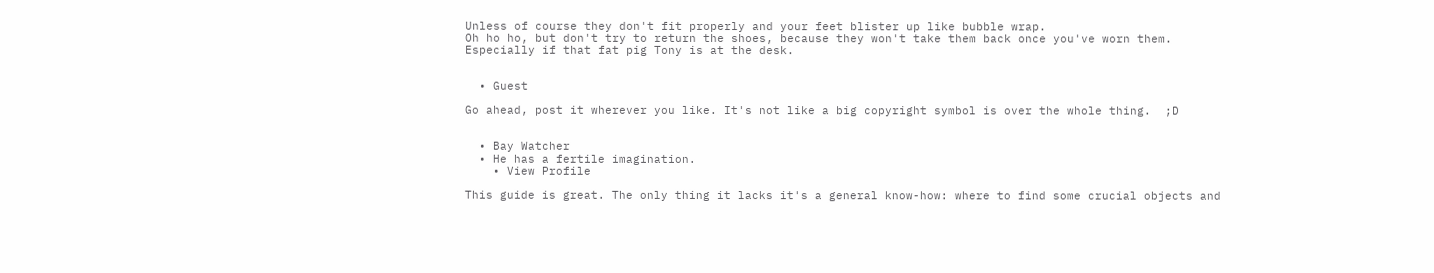Unless of course they don't fit properly and your feet blister up like bubble wrap.
Oh ho ho, but don't try to return the shoes, because they won't take them back once you've worn them.
Especially if that fat pig Tony is at the desk.


  • Guest

Go ahead, post it wherever you like. It's not like a big copyright symbol is over the whole thing.  ;D


  • Bay Watcher
  • He has a fertile imagination.
    • View Profile

This guide is great. The only thing it lacks it's a general know-how: where to find some crucial objects and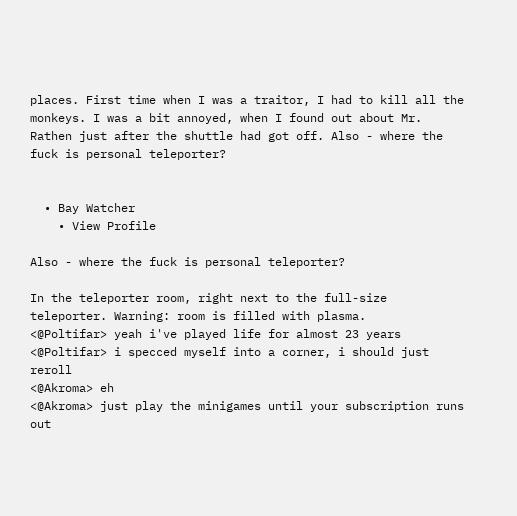places. First time when I was a traitor, I had to kill all the monkeys. I was a bit annoyed, when I found out about Mr. Rathen just after the shuttle had got off. Also - where the fuck is personal teleporter?


  • Bay Watcher
    • View Profile

Also - where the fuck is personal teleporter?

In the teleporter room, right next to the full-size teleporter. Warning: room is filled with plasma.
<@Poltifar> yeah i've played life for almost 23 years
<@Poltifar> i specced myself into a corner, i should just reroll
<@Akroma> eh
<@Akroma> just play the minigames until your subscription runs out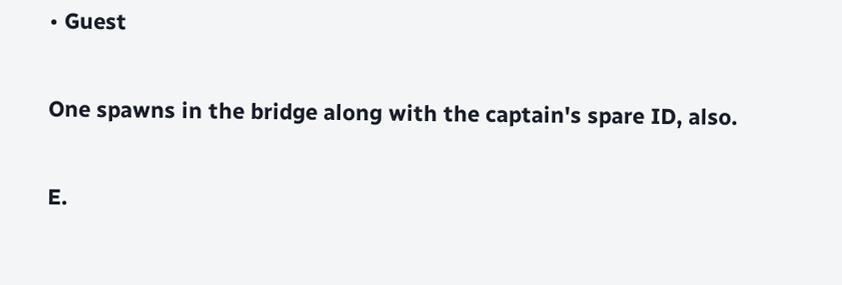• Guest

One spawns in the bridge along with the captain's spare ID, also.

E.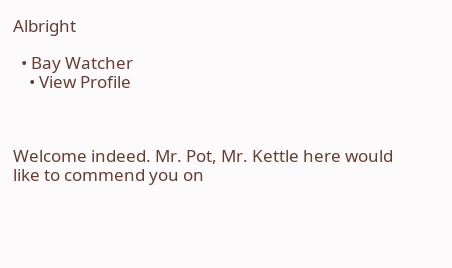Albright

  • Bay Watcher
    • View Profile



Welcome indeed. Mr. Pot, Mr. Kettle here would like to commend you on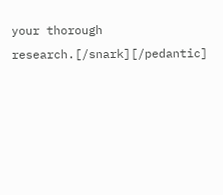your thorough research.[/snark][/pedantic]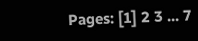Pages: [1] 2 3 ... 7